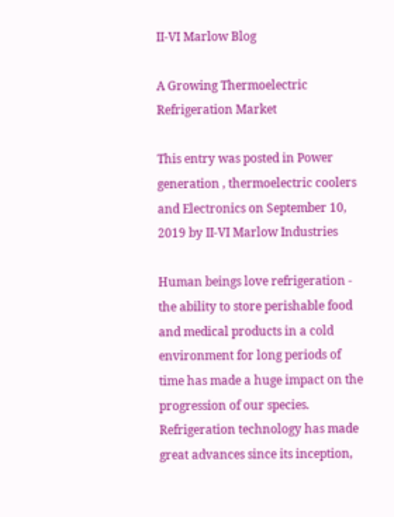II-VI Marlow Blog

A Growing Thermoelectric Refrigeration Market

This entry was posted in Power generation , thermoelectric coolers and Electronics on September 10, 2019 by II-VI Marlow Industries

Human beings love refrigeration - the ability to store perishable food and medical products in a cold environment for long periods of time has made a huge impact on the progression of our species. Refrigeration technology has made great advances since its inception,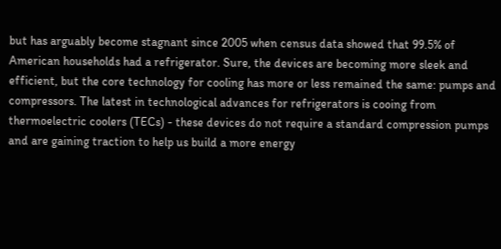but has arguably become stagnant since 2005 when census data showed that 99.5% of American households had a refrigerator. Sure, the devices are becoming more sleek and efficient, but the core technology for cooling has more or less remained the same: pumps and compressors. The latest in technological advances for refrigerators is cooing from thermoelectric coolers (TECs) - these devices do not require a standard compression pumps and are gaining traction to help us build a more energy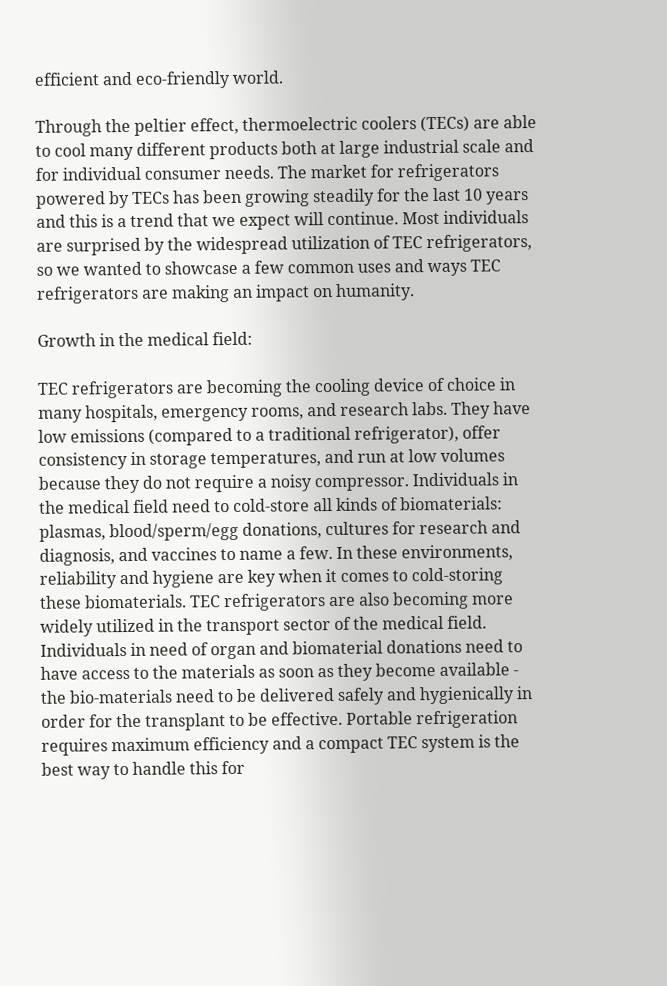efficient and eco-friendly world.

Through the peltier effect, thermoelectric coolers (TECs) are able to cool many different products both at large industrial scale and for individual consumer needs. The market for refrigerators powered by TECs has been growing steadily for the last 10 years and this is a trend that we expect will continue. Most individuals are surprised by the widespread utilization of TEC refrigerators, so we wanted to showcase a few common uses and ways TEC refrigerators are making an impact on humanity.

Growth in the medical field:

TEC refrigerators are becoming the cooling device of choice in many hospitals, emergency rooms, and research labs. They have low emissions (compared to a traditional refrigerator), offer consistency in storage temperatures, and run at low volumes because they do not require a noisy compressor. Individuals in the medical field need to cold-store all kinds of biomaterials: plasmas, blood/sperm/egg donations, cultures for research and diagnosis, and vaccines to name a few. In these environments, reliability and hygiene are key when it comes to cold-storing these biomaterials. TEC refrigerators are also becoming more widely utilized in the transport sector of the medical field. Individuals in need of organ and biomaterial donations need to have access to the materials as soon as they become available - the bio-materials need to be delivered safely and hygienically in order for the transplant to be effective. Portable refrigeration requires maximum efficiency and a compact TEC system is the best way to handle this for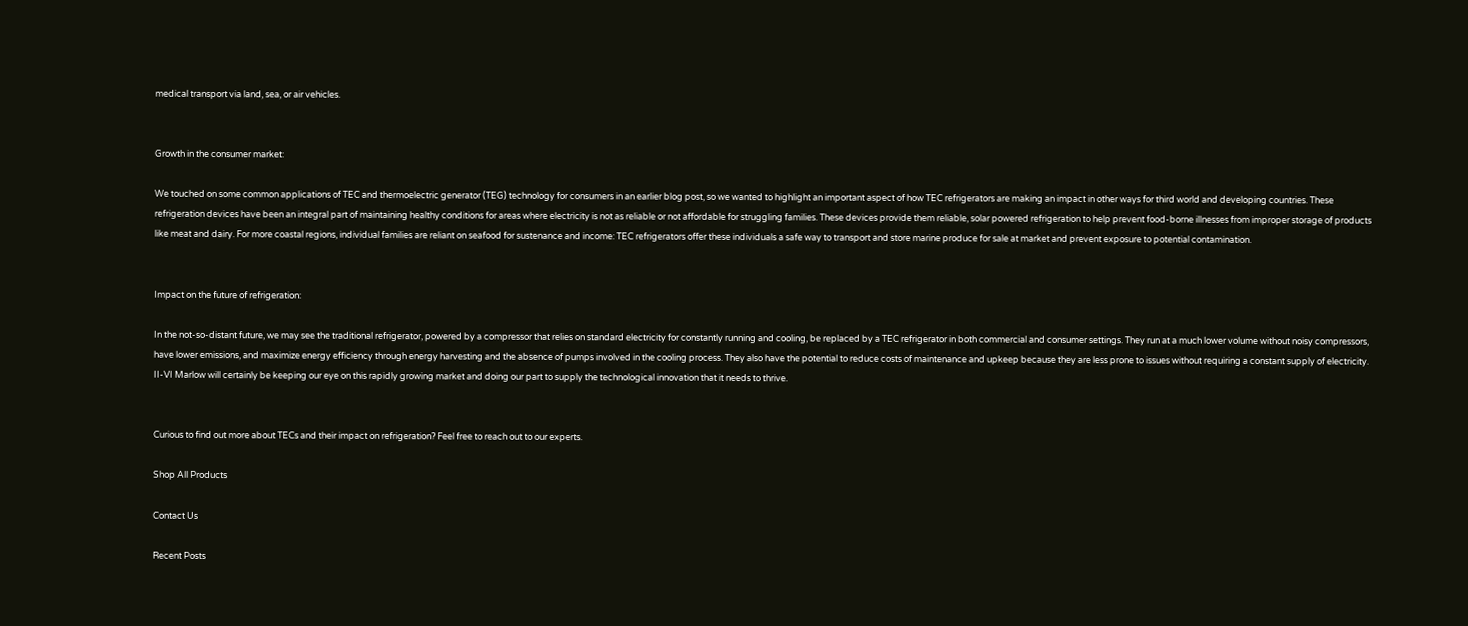medical transport via land, sea, or air vehicles.


Growth in the consumer market:

We touched on some common applications of TEC and thermoelectric generator (TEG) technology for consumers in an earlier blog post, so we wanted to highlight an important aspect of how TEC refrigerators are making an impact in other ways for third world and developing countries. These refrigeration devices have been an integral part of maintaining healthy conditions for areas where electricity is not as reliable or not affordable for struggling families. These devices provide them reliable, solar powered refrigeration to help prevent food-borne illnesses from improper storage of products like meat and dairy. For more coastal regions, individual families are reliant on seafood for sustenance and income: TEC refrigerators offer these individuals a safe way to transport and store marine produce for sale at market and prevent exposure to potential contamination.


Impact on the future of refrigeration:

In the not-so-distant future, we may see the traditional refrigerator, powered by a compressor that relies on standard electricity for constantly running and cooling, be replaced by a TEC refrigerator in both commercial and consumer settings. They run at a much lower volume without noisy compressors, have lower emissions, and maximize energy efficiency through energy harvesting and the absence of pumps involved in the cooling process. They also have the potential to reduce costs of maintenance and upkeep because they are less prone to issues without requiring a constant supply of electricity. II-VI Marlow will certainly be keeping our eye on this rapidly growing market and doing our part to supply the technological innovation that it needs to thrive.


Curious to find out more about TECs and their impact on refrigeration? Feel free to reach out to our experts.

Shop All Products

Contact Us

Recent Posts